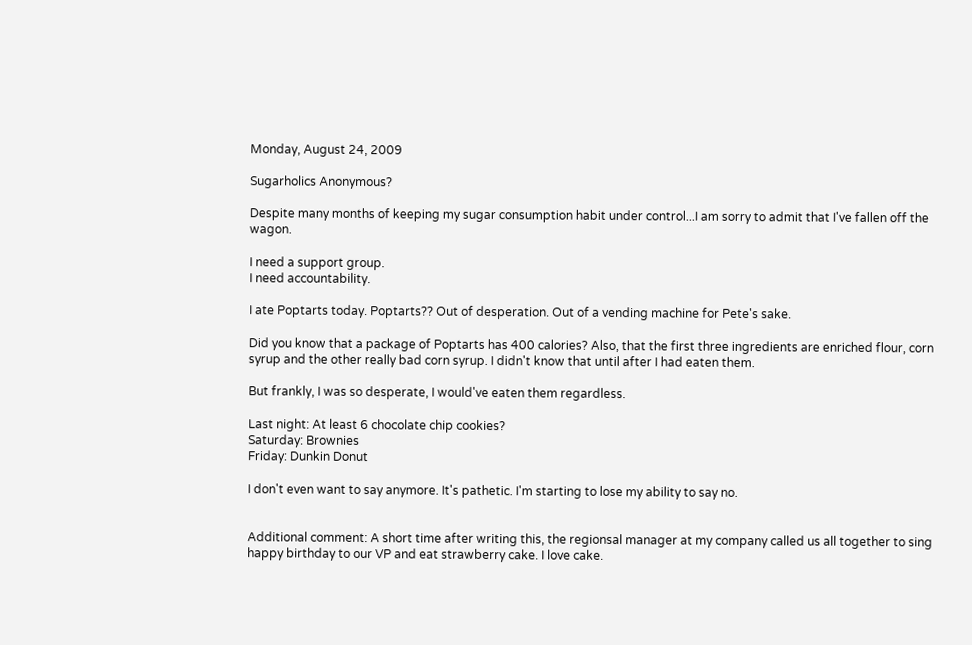Monday, August 24, 2009

Sugarholics Anonymous?

Despite many months of keeping my sugar consumption habit under control...I am sorry to admit that I've fallen off the wagon.

I need a support group.
I need accountability.

I ate Poptarts today. Poptarts?? Out of desperation. Out of a vending machine for Pete's sake.

Did you know that a package of Poptarts has 400 calories? Also, that the first three ingredients are enriched flour, corn syrup and the other really bad corn syrup. I didn't know that until after I had eaten them.

But frankly, I was so desperate, I would've eaten them regardless.

Last night: At least 6 chocolate chip cookies?
Saturday: Brownies
Friday: Dunkin Donut

I don't even want to say anymore. It's pathetic. I'm starting to lose my ability to say no.


Additional comment: A short time after writing this, the regionsal manager at my company called us all together to sing happy birthday to our VP and eat strawberry cake. I love cake.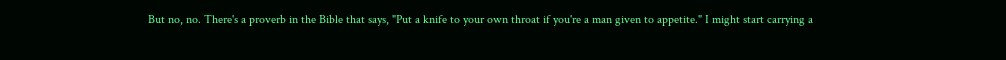But no, no. There's a proverb in the Bible that says, "Put a knife to your own throat if you're a man given to appetite." I might start carrying a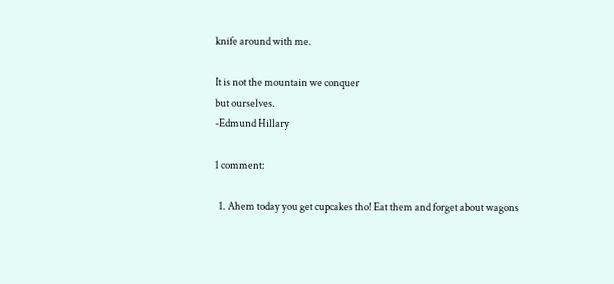knife around with me.

It is not the mountain we conquer
but ourselves.
-Edmund Hillary

1 comment:

  1. Ahem today you get cupcakes tho! Eat them and forget about wagons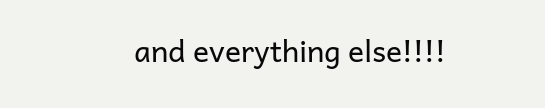and everything else!!!!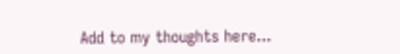Add to my thoughts here...